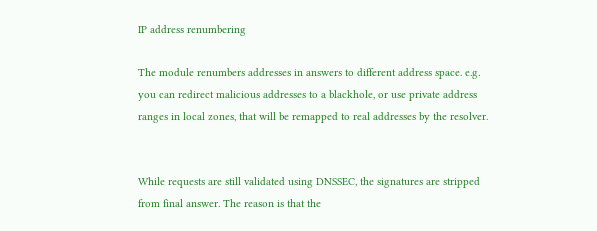IP address renumbering

The module renumbers addresses in answers to different address space. e.g. you can redirect malicious addresses to a blackhole, or use private address ranges in local zones, that will be remapped to real addresses by the resolver.


While requests are still validated using DNSSEC, the signatures are stripped from final answer. The reason is that the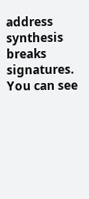address synthesis breaks signatures. You can see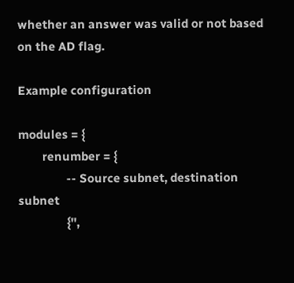whether an answer was valid or not based on the AD flag.

Example configuration

modules = {
        renumber = {
                -- Source subnet, destination subnet
                {'',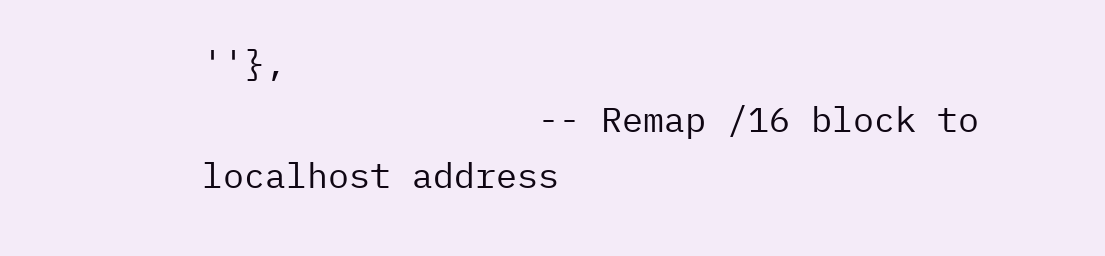''},
                -- Remap /16 block to localhost address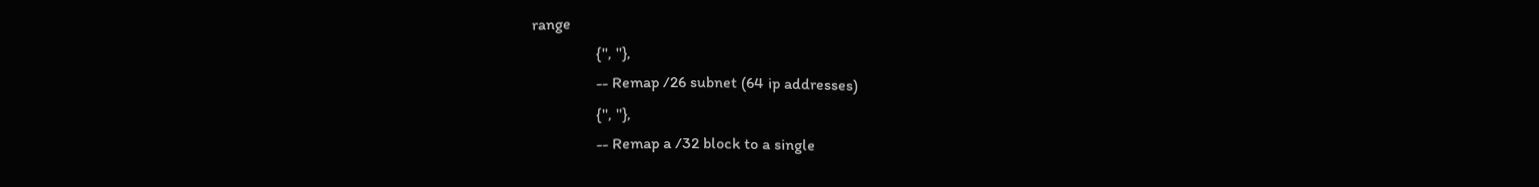range
                {'', ''},
                -- Remap /26 subnet (64 ip addresses)
                {'', ''},
                -- Remap a /32 block to a single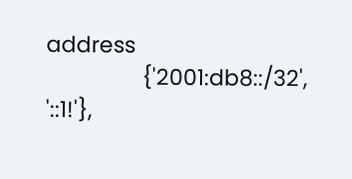address
                {'2001:db8::/32', '::1!'},